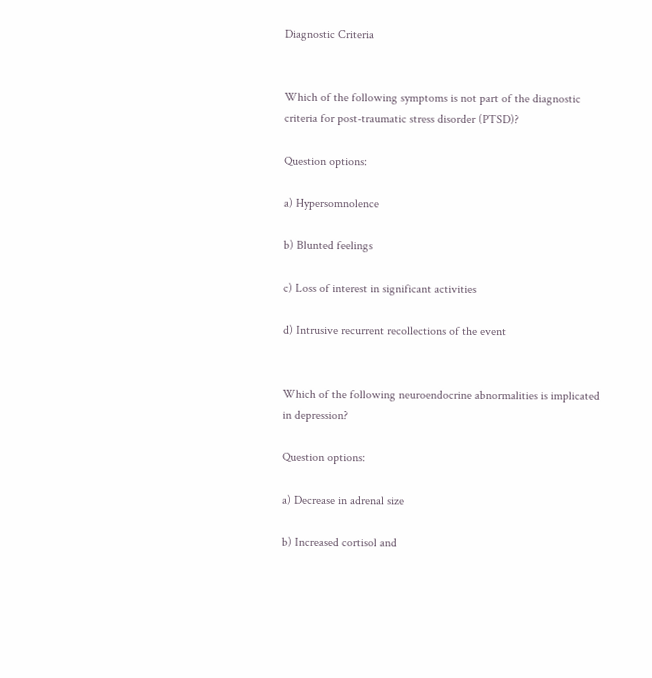Diagnostic Criteria


Which of the following symptoms is not part of the diagnostic criteria for post-traumatic stress disorder (PTSD)?

Question options:

a) Hypersomnolence

b) Blunted feelings

c) Loss of interest in significant activities

d) Intrusive recurrent recollections of the event


Which of the following neuroendocrine abnormalities is implicated in depression?

Question options:

a) Decrease in adrenal size

b) Increased cortisol and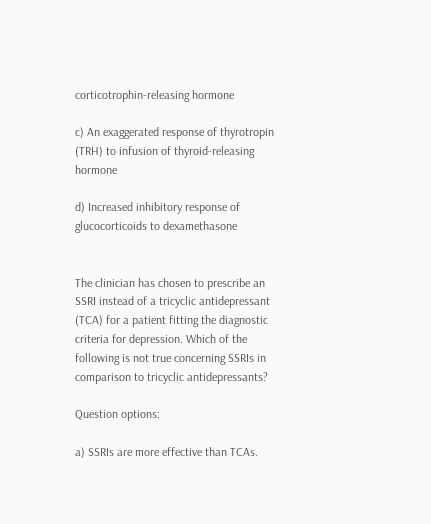corticotrophin-releasing hormone

c) An exaggerated response of thyrotropin (TRH) to infusion of thyroid-releasing hormone

d) Increased inhibitory response of glucocorticoids to dexamethasone


The clinician has chosen to prescribe an SSRI instead of a tricyclic antidepressant (TCA) for a patient fitting the diagnostic criteria for depression. Which of the following is not true concerning SSRIs in comparison to tricyclic antidepressants?

Question options:

a) SSRIs are more effective than TCAs.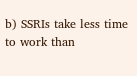b) SSRIs take less time to work than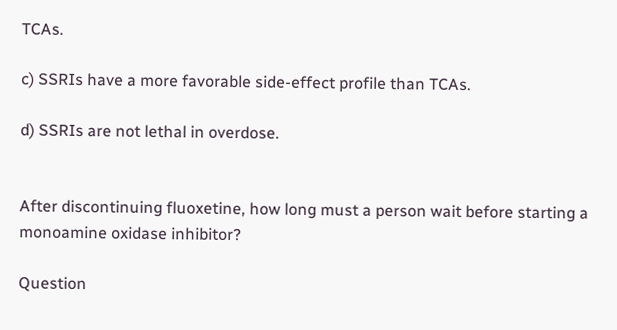TCAs.

c) SSRIs have a more favorable side-effect profile than TCAs.

d) SSRIs are not lethal in overdose.


After discontinuing fluoxetine, how long must a person wait before starting a monoamine oxidase inhibitor?

Question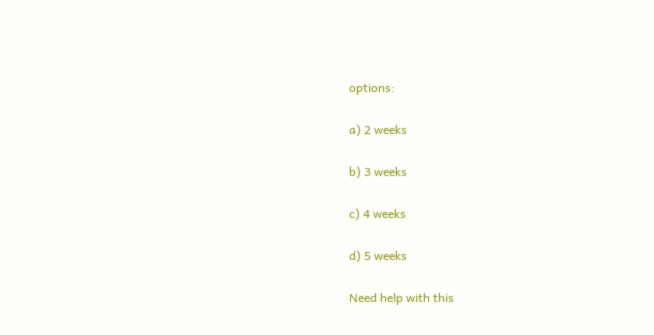options:

a) 2 weeks

b) 3 weeks

c) 4 weeks

d) 5 weeks

Need help with this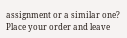assignment or a similar one? Place your order and leave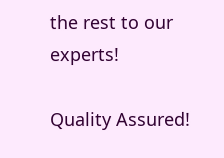the rest to our experts!

Quality Assured!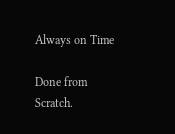Always on Time

Done from Scratch.